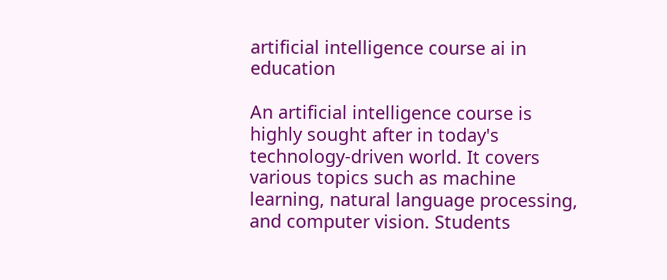artificial intelligence course ai in education

An artificial intelligence course is highly sought after in today's technology-driven world. It covers various topics such as machine learning, natural language processing, and computer vision. Students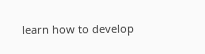learn how to develop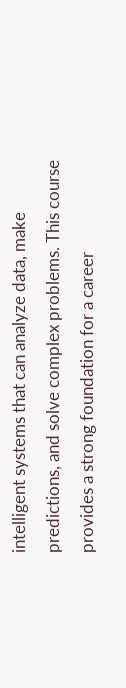intelligent systems that can analyze data, make predictions, and solve complex problems. This course provides a strong foundation for a career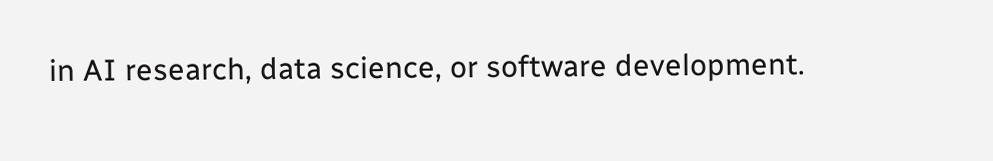in AI research, data science, or software development.